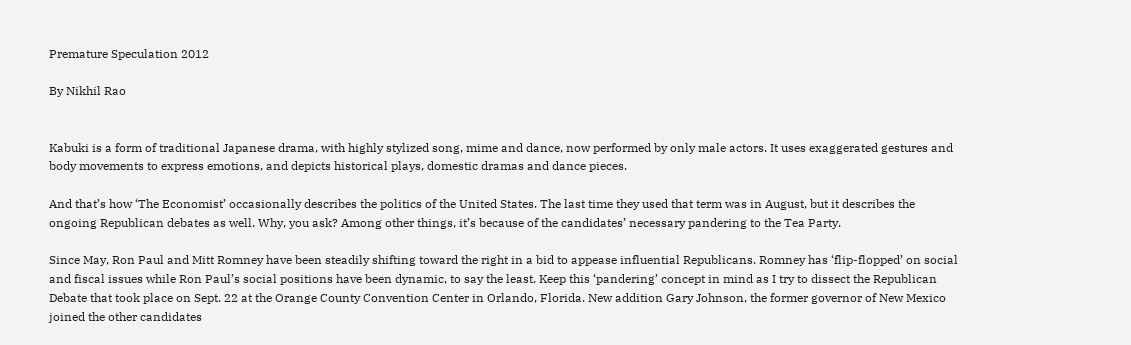Premature Speculation 2012

By Nikhil Rao


Kabuki is a form of traditional Japanese drama, with highly stylized song, mime and dance, now performed by only male actors. It uses exaggerated gestures and body movements to express emotions, and depicts historical plays, domestic dramas and dance pieces.

And that’s how ‘The Economist’ occasionally describes the politics of the United States. The last time they used that term was in August, but it describes the ongoing Republican debates as well. Why, you ask? Among other things, it’s because of the candidates’ necessary pandering to the Tea Party.

Since May, Ron Paul and Mitt Romney have been steadily shifting toward the right in a bid to appease influential Republicans. Romney has ‘flip-flopped’ on social and fiscal issues while Ron Paul’s social positions have been dynamic, to say the least. Keep this ‘pandering’ concept in mind as I try to dissect the Republican Debate that took place on Sept. 22 at the Orange County Convention Center in Orlando, Florida. New addition Gary Johnson, the former governor of New Mexico joined the other candidates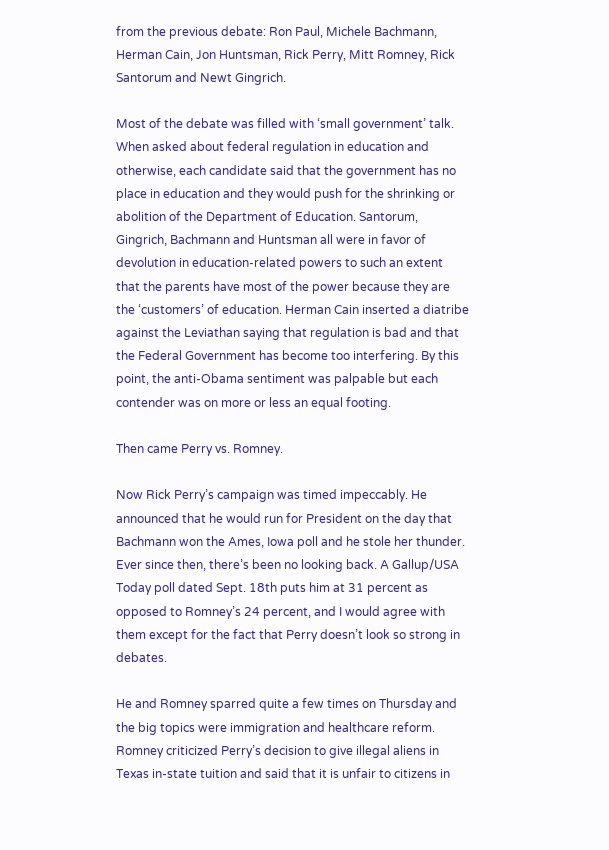from the previous debate: Ron Paul, Michele Bachmann, Herman Cain, Jon Huntsman, Rick Perry, Mitt Romney, Rick Santorum and Newt Gingrich.

Most of the debate was filled with ‘small government’ talk. When asked about federal regulation in education and otherwise, each candidate said that the government has no place in education and they would push for the shrinking or abolition of the Department of Education. Santorum, Gingrich, Bachmann and Huntsman all were in favor of devolution in education-related powers to such an extent that the parents have most of the power because they are the ‘customers’ of education. Herman Cain inserted a diatribe against the Leviathan saying that regulation is bad and that the Federal Government has become too interfering. By this point, the anti-Obama sentiment was palpable but each contender was on more or less an equal footing.

Then came Perry vs. Romney.

Now Rick Perry’s campaign was timed impeccably. He announced that he would run for President on the day that Bachmann won the Ames, Iowa poll and he stole her thunder. Ever since then, there’s been no looking back. A Gallup/USA Today poll dated Sept. 18th puts him at 31 percent as opposed to Romney’s 24 percent, and I would agree with them except for the fact that Perry doesn’t look so strong in debates.

He and Romney sparred quite a few times on Thursday and the big topics were immigration and healthcare reform. Romney criticized Perry’s decision to give illegal aliens in Texas in-state tuition and said that it is unfair to citizens in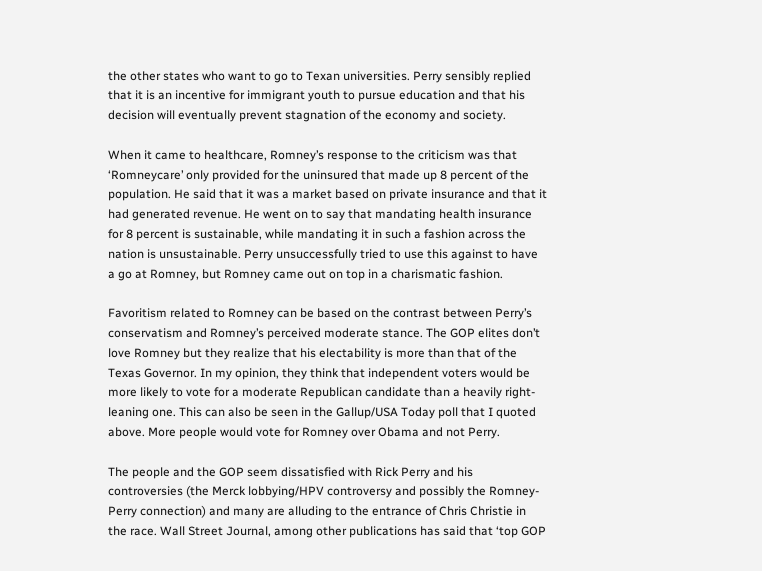the other states who want to go to Texan universities. Perry sensibly replied that it is an incentive for immigrant youth to pursue education and that his decision will eventually prevent stagnation of the economy and society.

When it came to healthcare, Romney’s response to the criticism was that ‘Romneycare’ only provided for the uninsured that made up 8 percent of the population. He said that it was a market based on private insurance and that it had generated revenue. He went on to say that mandating health insurance for 8 percent is sustainable, while mandating it in such a fashion across the nation is unsustainable. Perry unsuccessfully tried to use this against to have a go at Romney, but Romney came out on top in a charismatic fashion.

Favoritism related to Romney can be based on the contrast between Perry’s conservatism and Romney’s perceived moderate stance. The GOP elites don’t love Romney but they realize that his electability is more than that of the Texas Governor. In my opinion, they think that independent voters would be more likely to vote for a moderate Republican candidate than a heavily right-leaning one. This can also be seen in the Gallup/USA Today poll that I quoted above. More people would vote for Romney over Obama and not Perry.

The people and the GOP seem dissatisfied with Rick Perry and his controversies (the Merck lobbying/HPV controversy and possibly the Romney-Perry connection) and many are alluding to the entrance of Chris Christie in the race. Wall Street Journal, among other publications has said that ‘top GOP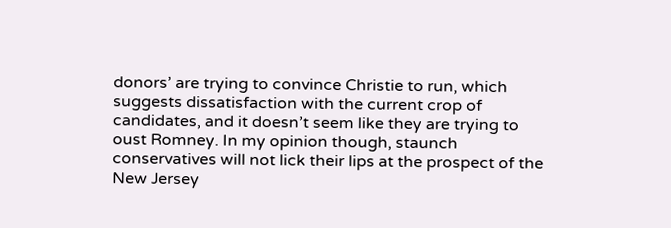donors’ are trying to convince Christie to run, which suggests dissatisfaction with the current crop of candidates, and it doesn’t seem like they are trying to oust Romney. In my opinion though, staunch conservatives will not lick their lips at the prospect of the New Jersey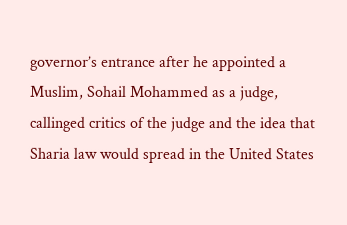governor’s entrance after he appointed a Muslim, Sohail Mohammed as a judge, callinged critics of the judge and the idea that Sharia law would spread in the United States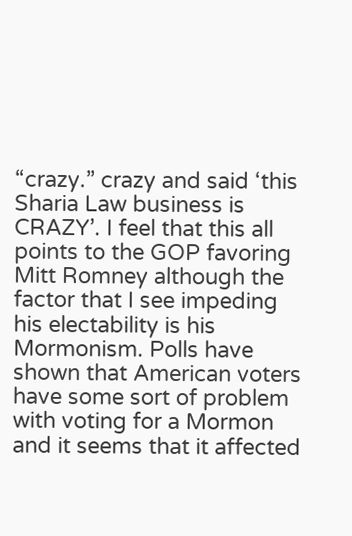“crazy.” crazy and said ‘this Sharia Law business is CRAZY’. I feel that this all points to the GOP favoring Mitt Romney although the factor that I see impeding his electability is his Mormonism. Polls have shown that American voters have some sort of problem with voting for a Mormon and it seems that it affected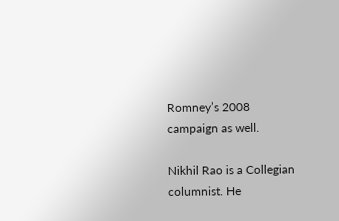Romney’s 2008 campaign as well.

Nikhil Rao is a Collegian columnist. He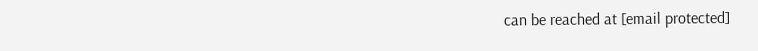can be reached at [email protected]